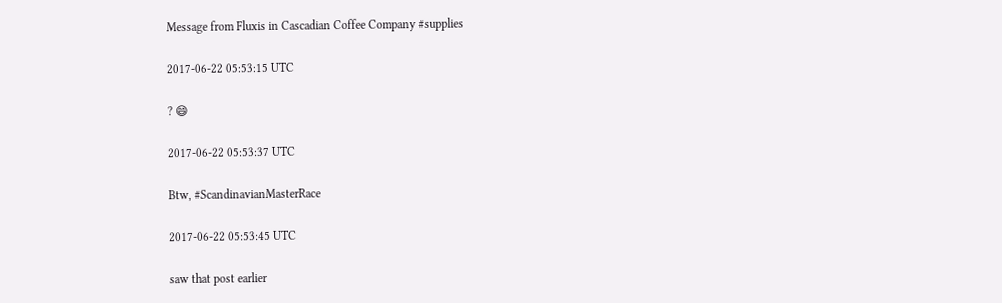Message from Fluxis in Cascadian Coffee Company #supplies

2017-06-22 05:53:15 UTC

? 😄

2017-06-22 05:53:37 UTC

Btw, #ScandinavianMasterRace

2017-06-22 05:53:45 UTC

saw that post earlier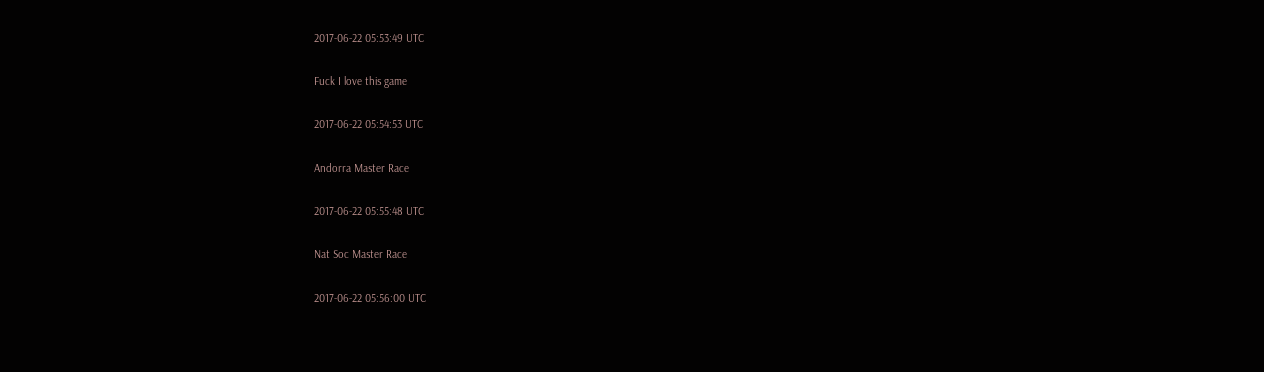2017-06-22 05:53:49 UTC

Fuck I love this game

2017-06-22 05:54:53 UTC

Andorra Master Race

2017-06-22 05:55:48 UTC

Nat Soc Master Race

2017-06-22 05:56:00 UTC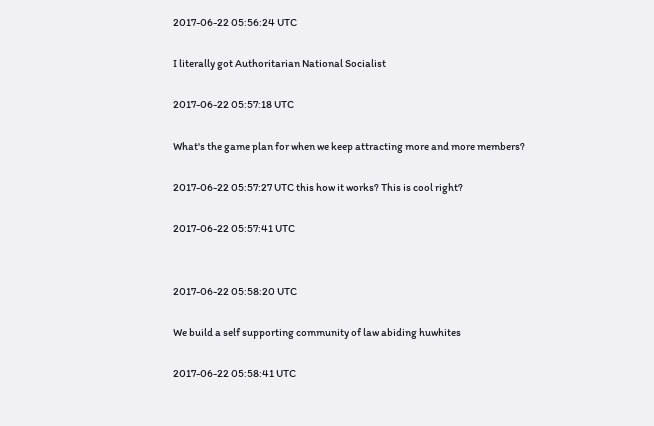2017-06-22 05:56:24 UTC

I literally got Authoritarian National Socialist

2017-06-22 05:57:18 UTC

What's the game plan for when we keep attracting more and more members?

2017-06-22 05:57:27 UTC this how it works? This is cool right?

2017-06-22 05:57:41 UTC


2017-06-22 05:58:20 UTC

We build a self supporting community of law abiding huwhites

2017-06-22 05:58:41 UTC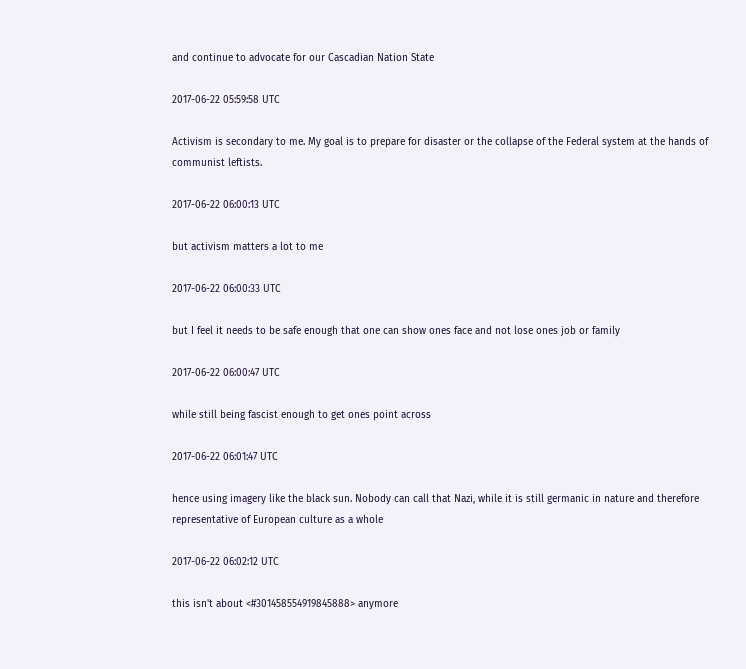and continue to advocate for our Cascadian Nation State

2017-06-22 05:59:58 UTC

Activism is secondary to me. My goal is to prepare for disaster or the collapse of the Federal system at the hands of communist leftists.

2017-06-22 06:00:13 UTC

but activism matters a lot to me

2017-06-22 06:00:33 UTC

but I feel it needs to be safe enough that one can show ones face and not lose ones job or family

2017-06-22 06:00:47 UTC

while still being fascist enough to get ones point across

2017-06-22 06:01:47 UTC

hence using imagery like the black sun. Nobody can call that Nazi, while it is still germanic in nature and therefore representative of European culture as a whole

2017-06-22 06:02:12 UTC

this isn't about <#301458554919845888> anymore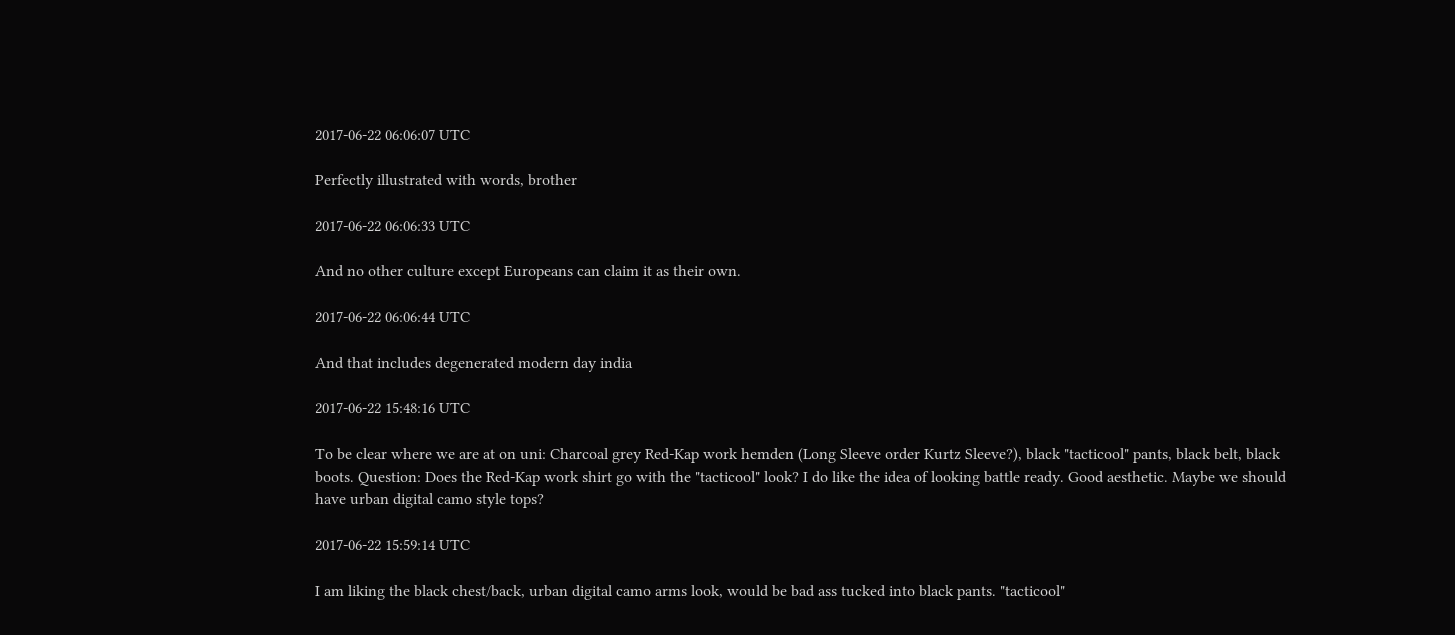2017-06-22 06:06:07 UTC

Perfectly illustrated with words, brother

2017-06-22 06:06:33 UTC

And no other culture except Europeans can claim it as their own.

2017-06-22 06:06:44 UTC

And that includes degenerated modern day india

2017-06-22 15:48:16 UTC

To be clear where we are at on uni: Charcoal grey Red-Kap work hemden (Long Sleeve order Kurtz Sleeve?), black "tacticool" pants, black belt, black boots. Question: Does the Red-Kap work shirt go with the "tacticool" look? I do like the idea of looking battle ready. Good aesthetic. Maybe we should have urban digital camo style tops?

2017-06-22 15:59:14 UTC

I am liking the black chest/back, urban digital camo arms look, would be bad ass tucked into black pants. "tacticool"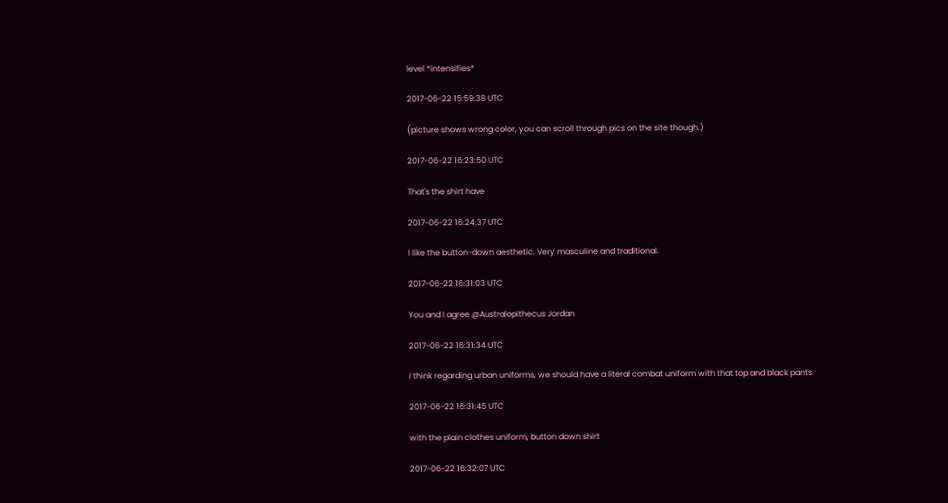level *intensifies*

2017-06-22 15:59:38 UTC

(picture shows wrong color, you can scroll through pics on the site though.)

2017-06-22 16:23:50 UTC

That's the shirt have

2017-06-22 16:24:37 UTC

I like the button-down aesthetic. Very masculine and traditional.

2017-06-22 16:31:03 UTC

You and I agree @Australopithecus Jordan

2017-06-22 16:31:34 UTC

I think regarding urban uniforms, we should have a literal combat uniform with that top and black pants

2017-06-22 16:31:45 UTC

with the plain clothes uniform, button down shirt

2017-06-22 16:32:07 UTC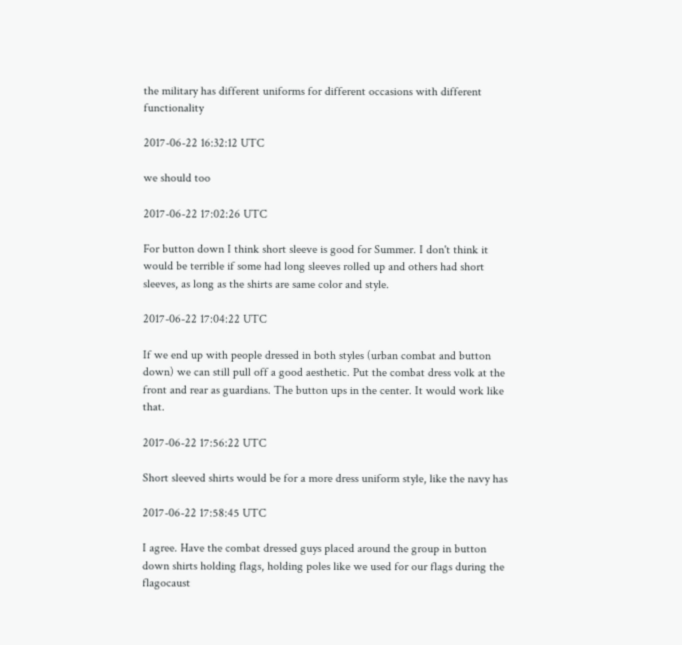the military has different uniforms for different occasions with different functionality

2017-06-22 16:32:12 UTC

we should too

2017-06-22 17:02:26 UTC

For button down I think short sleeve is good for Summer. I don't think it would be terrible if some had long sleeves rolled up and others had short sleeves, as long as the shirts are same color and style.

2017-06-22 17:04:22 UTC

If we end up with people dressed in both styles (urban combat and button down) we can still pull off a good aesthetic. Put the combat dress volk at the front and rear as guardians. The button ups in the center. It would work like that.

2017-06-22 17:56:22 UTC

Short sleeved shirts would be for a more dress uniform style, like the navy has

2017-06-22 17:58:45 UTC

I agree. Have the combat dressed guys placed around the group in button down shirts holding flags, holding poles like we used for our flags during the flagocaust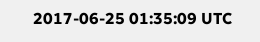2017-06-25 01:35:09 UTC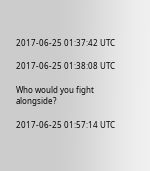2017-06-25 01:37:42 UTC

2017-06-25 01:38:08 UTC

Who would you fight alongside?

2017-06-25 01:57:14 UTC